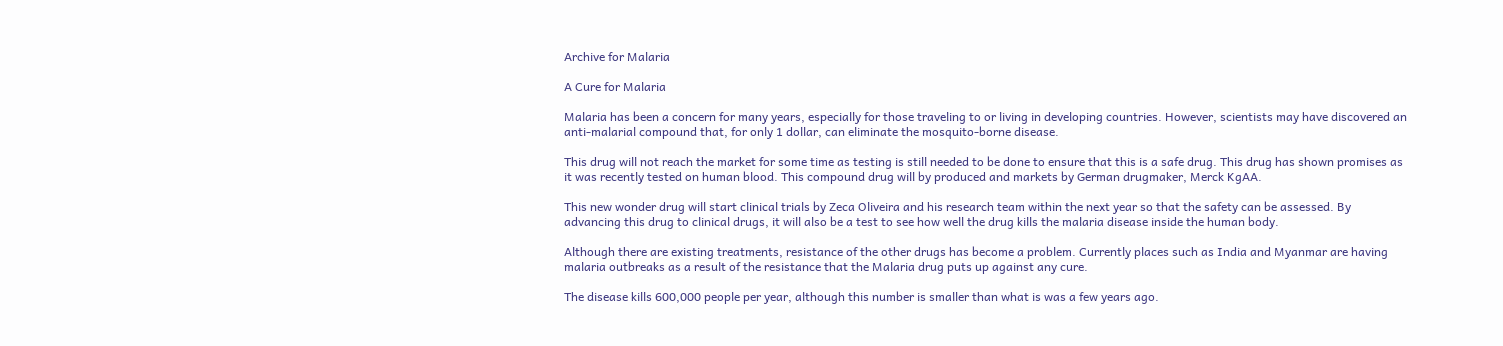Archive for Malaria

A Cure for Malaria

Malaria has been a concern for many years, especially for those traveling to or living in developing countries. However, scientists may have discovered an anti-malarial compound that, for only 1 dollar, can eliminate the mosquito-borne disease.

This drug will not reach the market for some time as testing is still needed to be done to ensure that this is a safe drug. This drug has shown promises as it was recently tested on human blood. This compound drug will by produced and markets by German drugmaker, Merck KgAA.

This new wonder drug will start clinical trials by Zeca Oliveira and his research team within the next year so that the safety can be assessed. By advancing this drug to clinical drugs, it will also be a test to see how well the drug kills the malaria disease inside the human body.

Although there are existing treatments, resistance of the other drugs has become a problem. Currently places such as India and Myanmar are having malaria outbreaks as a result of the resistance that the Malaria drug puts up against any cure.

The disease kills 600,000 people per year, although this number is smaller than what is was a few years ago.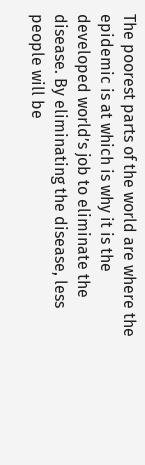The poorest parts of the world are where the epidemic is at which is why it is the developed world’s job to eliminate the disease. By eliminating the disease, less people will be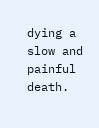dying a slow and painful death.